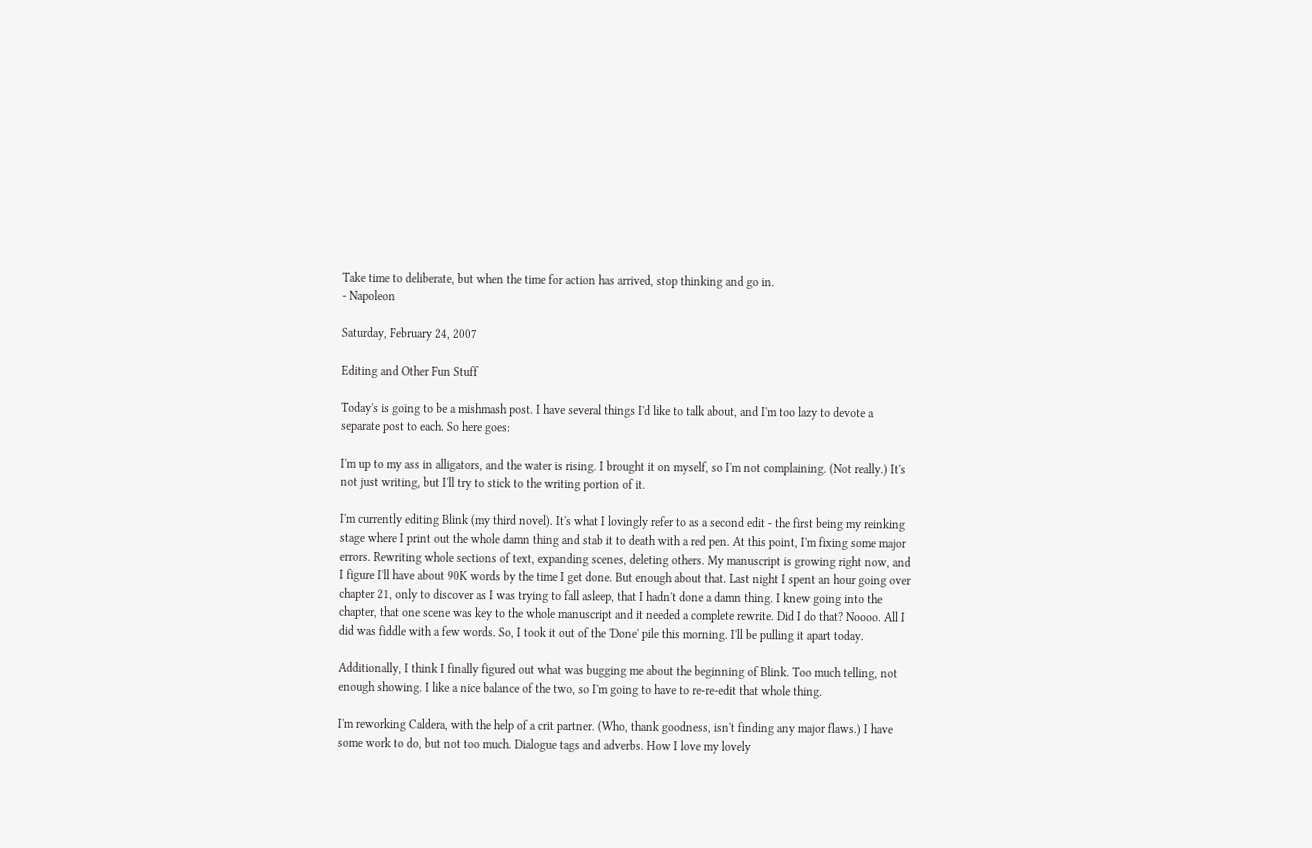Take time to deliberate, but when the time for action has arrived, stop thinking and go in.
- Napoleon

Saturday, February 24, 2007

Editing and Other Fun Stuff

Today's is going to be a mishmash post. I have several things I'd like to talk about, and I'm too lazy to devote a separate post to each. So here goes:

I'm up to my ass in alligators, and the water is rising. I brought it on myself, so I'm not complaining. (Not really.) It's not just writing, but I'll try to stick to the writing portion of it.

I'm currently editing Blink (my third novel). It's what I lovingly refer to as a second edit - the first being my reinking stage where I print out the whole damn thing and stab it to death with a red pen. At this point, I'm fixing some major errors. Rewriting whole sections of text, expanding scenes, deleting others. My manuscript is growing right now, and I figure I'll have about 90K words by the time I get done. But enough about that. Last night I spent an hour going over chapter 21, only to discover as I was trying to fall asleep, that I hadn't done a damn thing. I knew going into the chapter, that one scene was key to the whole manuscript and it needed a complete rewrite. Did I do that? Noooo. All I did was fiddle with a few words. So, I took it out of the 'Done' pile this morning. I'll be pulling it apart today.

Additionally, I think I finally figured out what was bugging me about the beginning of Blink. Too much telling, not enough showing. I like a nice balance of the two, so I'm going to have to re-re-edit that whole thing.

I'm reworking Caldera, with the help of a crit partner. (Who, thank goodness, isn't finding any major flaws.) I have some work to do, but not too much. Dialogue tags and adverbs. How I love my lovely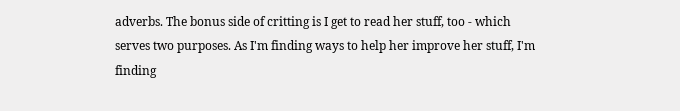adverbs. The bonus side of critting is I get to read her stuff, too - which serves two purposes. As I'm finding ways to help her improve her stuff, I'm finding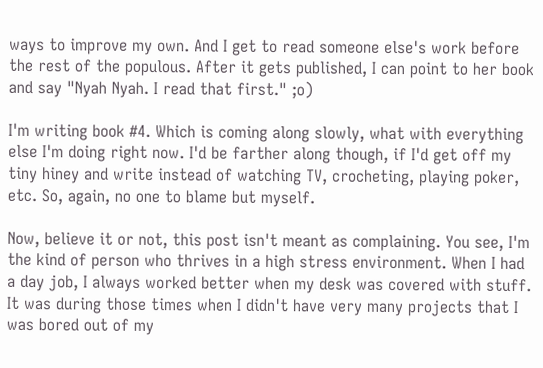ways to improve my own. And I get to read someone else's work before the rest of the populous. After it gets published, I can point to her book and say "Nyah Nyah. I read that first." ;o)

I'm writing book #4. Which is coming along slowly, what with everything else I'm doing right now. I'd be farther along though, if I'd get off my tiny hiney and write instead of watching TV, crocheting, playing poker, etc. So, again, no one to blame but myself.

Now, believe it or not, this post isn't meant as complaining. You see, I'm the kind of person who thrives in a high stress environment. When I had a day job, I always worked better when my desk was covered with stuff. It was during those times when I didn't have very many projects that I was bored out of my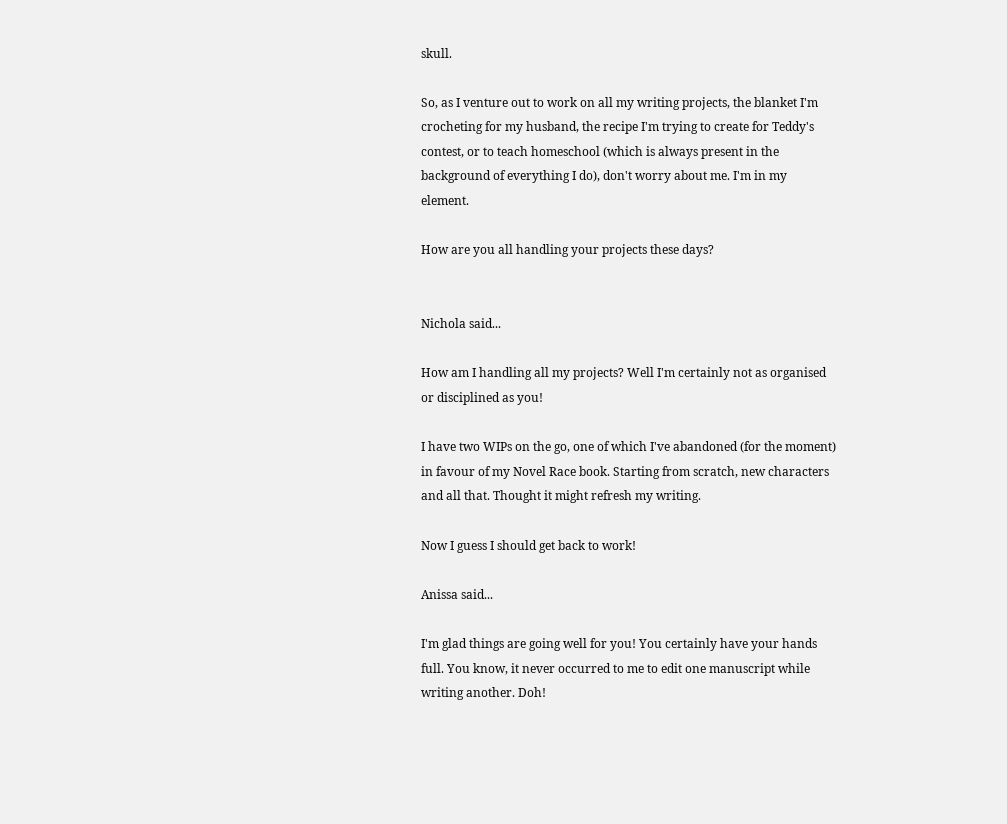skull.

So, as I venture out to work on all my writing projects, the blanket I'm crocheting for my husband, the recipe I'm trying to create for Teddy's contest, or to teach homeschool (which is always present in the background of everything I do), don't worry about me. I'm in my element.

How are you all handling your projects these days?


Nichola said...

How am I handling all my projects? Well I'm certainly not as organised or disciplined as you!

I have two WIPs on the go, one of which I've abandoned (for the moment) in favour of my Novel Race book. Starting from scratch, new characters and all that. Thought it might refresh my writing.

Now I guess I should get back to work!

Anissa said...

I'm glad things are going well for you! You certainly have your hands full. You know, it never occurred to me to edit one manuscript while writing another. Doh!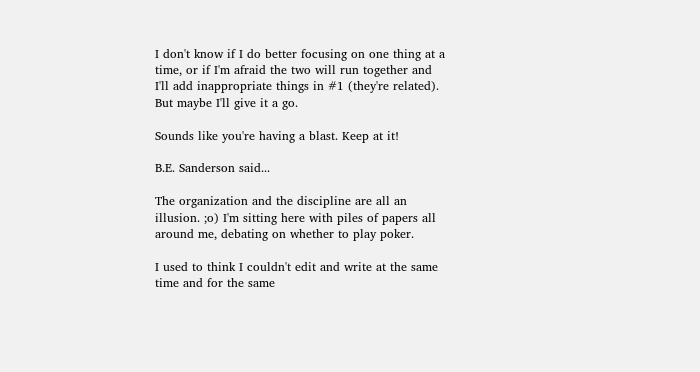I don't know if I do better focusing on one thing at a time, or if I'm afraid the two will run together and I'll add inappropriate things in #1 (they're related). But maybe I'll give it a go.

Sounds like you're having a blast. Keep at it!

B.E. Sanderson said...

The organization and the discipline are all an illusion. ;o) I'm sitting here with piles of papers all around me, debating on whether to play poker.

I used to think I couldn't edit and write at the same time and for the same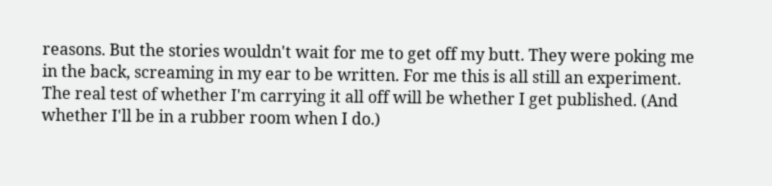reasons. But the stories wouldn't wait for me to get off my butt. They were poking me in the back, screaming in my ear to be written. For me this is all still an experiment. The real test of whether I'm carrying it all off will be whether I get published. (And whether I'll be in a rubber room when I do.)